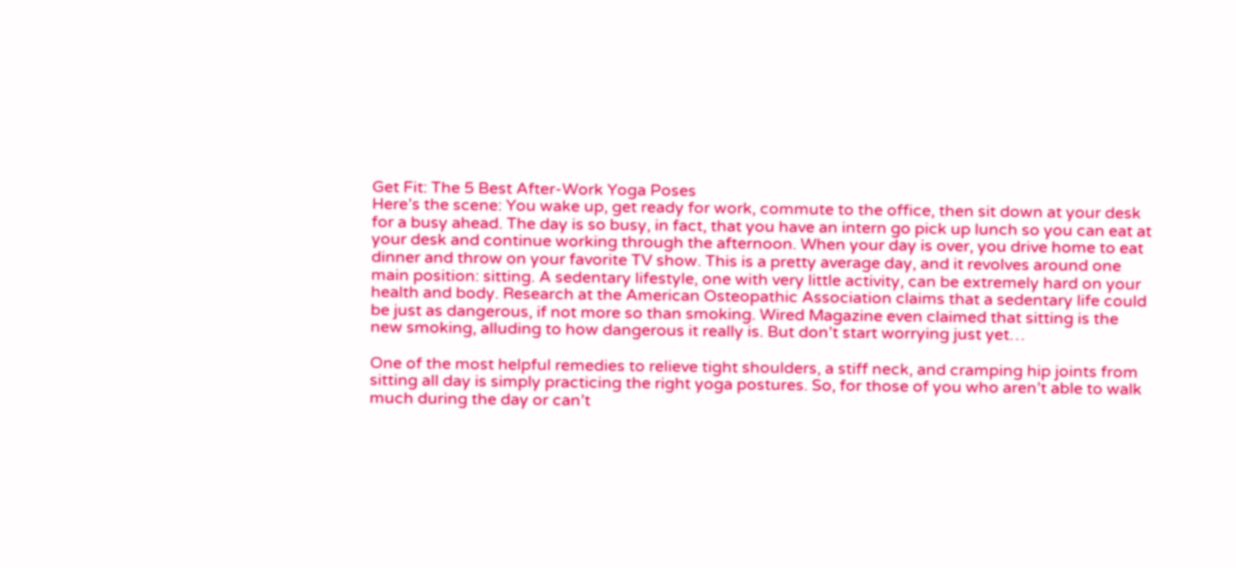Get Fit: The 5 Best After-Work Yoga Poses
Here’s the scene: You wake up, get ready for work, commute to the office, then sit down at your desk for a busy ahead. The day is so busy, in fact, that you have an intern go pick up lunch so you can eat at your desk and continue working through the afternoon. When your day is over, you drive home to eat dinner and throw on your favorite TV show. This is a pretty average day, and it revolves around one main position: sitting. A sedentary lifestyle, one with very little activity, can be extremely hard on your health and body. Research at the American Osteopathic Association claims that a sedentary life could be just as dangerous, if not more so than smoking. Wired Magazine even claimed that sitting is the new smoking, alluding to how dangerous it really is. But don’t start worrying just yet…

One of the most helpful remedies to relieve tight shoulders, a stiff neck, and cramping hip joints from sitting all day is simply practicing the right yoga postures. So, for those of you who aren’t able to walk much during the day or can’t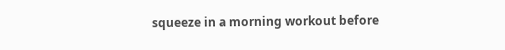squeeze in a morning workout before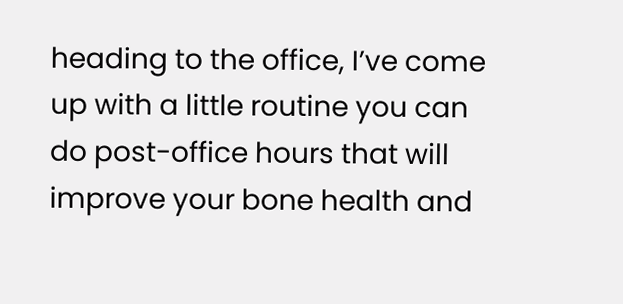heading to the office, I’ve come up with a little routine you can do post-office hours that will improve your bone health and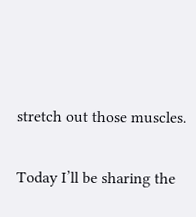stretch out those muscles.

Today I’ll be sharing the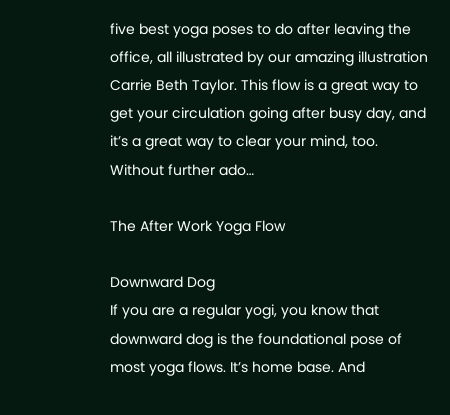five best yoga poses to do after leaving the office, all illustrated by our amazing illustration Carrie Beth Taylor. This flow is a great way to get your circulation going after busy day, and it’s a great way to clear your mind, too. Without further ado…

The After Work Yoga Flow

Downward Dog
If you are a regular yogi, you know that downward dog is the foundational pose of most yoga flows. It’s home base. And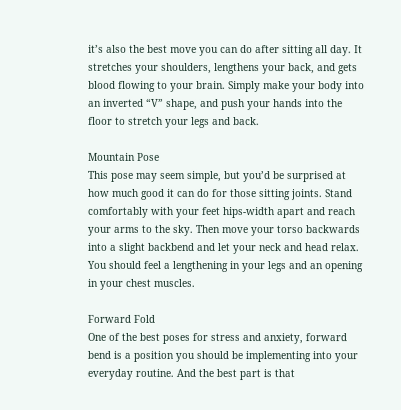it’s also the best move you can do after sitting all day. It stretches your shoulders, lengthens your back, and gets blood flowing to your brain. Simply make your body into an inverted “V” shape, and push your hands into the floor to stretch your legs and back.

Mountain Pose
This pose may seem simple, but you’d be surprised at how much good it can do for those sitting joints. Stand comfortably with your feet hips-width apart and reach your arms to the sky. Then move your torso backwards into a slight backbend and let your neck and head relax. You should feel a lengthening in your legs and an opening in your chest muscles.

Forward Fold
One of the best poses for stress and anxiety, forward bend is a position you should be implementing into your everyday routine. And the best part is that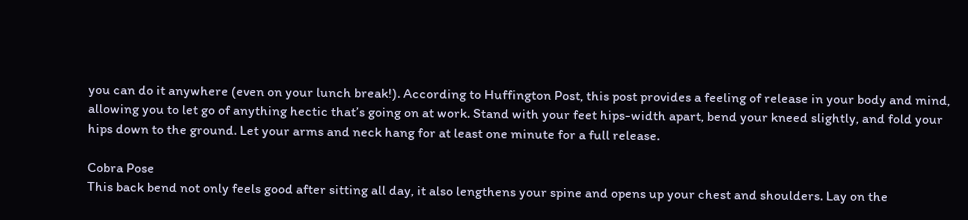you can do it anywhere (even on your lunch break!). According to Huffington Post, this post provides a feeling of release in your body and mind, allowing you to let go of anything hectic that’s going on at work. Stand with your feet hips-width apart, bend your kneed slightly, and fold your hips down to the ground. Let your arms and neck hang for at least one minute for a full release.

Cobra Pose
This back bend not only feels good after sitting all day, it also lengthens your spine and opens up your chest and shoulders. Lay on the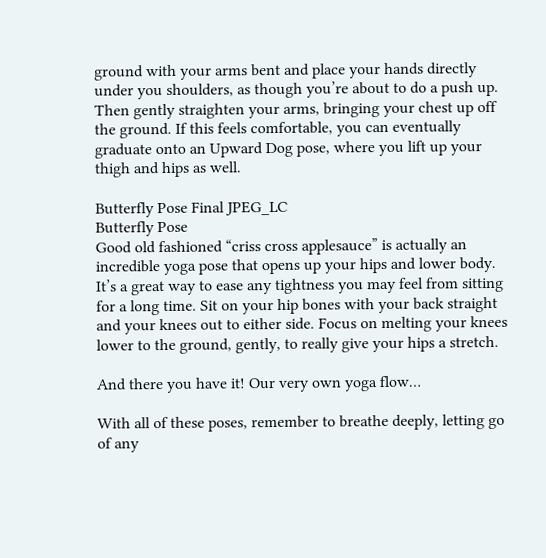ground with your arms bent and place your hands directly under you shoulders, as though you’re about to do a push up. Then gently straighten your arms, bringing your chest up off the ground. If this feels comfortable, you can eventually graduate onto an Upward Dog pose, where you lift up your thigh and hips as well.

Butterfly Pose Final JPEG_LC
Butterfly Pose
Good old fashioned “criss cross applesauce” is actually an incredible yoga pose that opens up your hips and lower body. It’s a great way to ease any tightness you may feel from sitting for a long time. Sit on your hip bones with your back straight and your knees out to either side. Focus on melting your knees lower to the ground, gently, to really give your hips a stretch.

And there you have it! Our very own yoga flow…

With all of these poses, remember to breathe deeply, letting go of any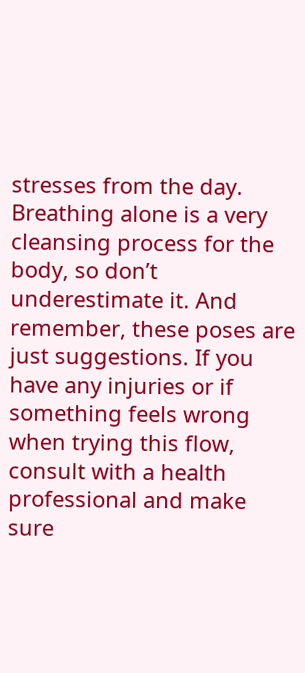stresses from the day. Breathing alone is a very cleansing process for the body, so don’t underestimate it. And remember, these poses are just suggestions. If you have any injuries or if something feels wrong when trying this flow, consult with a health professional and make sure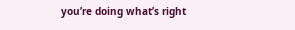you’re doing what’s right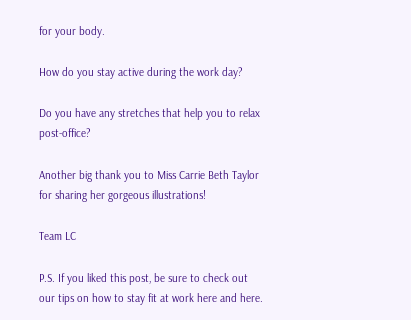for your body.

How do you stay active during the work day?

Do you have any stretches that help you to relax post-office?

Another big thank you to Miss Carrie Beth Taylor for sharing her gorgeous illustrations!

Team LC

P.S. If you liked this post, be sure to check out our tips on how to stay fit at work here and here.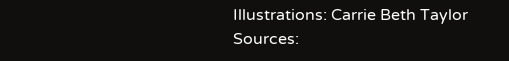Illustrations: Carrie Beth Taylor
Sources: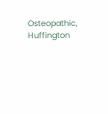Osteopathic, Huffington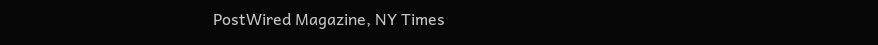PostWired Magazine, NY Times